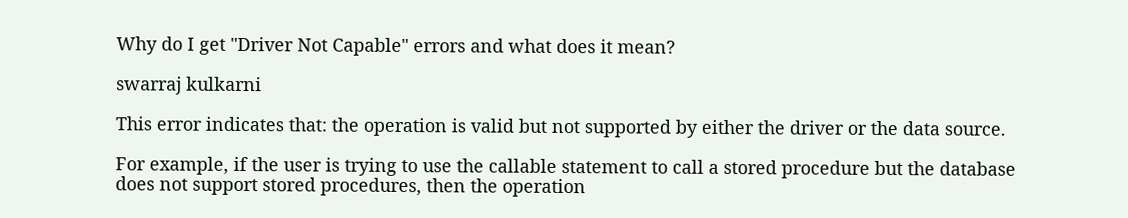Why do I get "Driver Not Capable" errors and what does it mean?

swarraj kulkarni

This error indicates that: the operation is valid but not supported by either the driver or the data source.

For example, if the user is trying to use the callable statement to call a stored procedure but the database does not support stored procedures, then the operation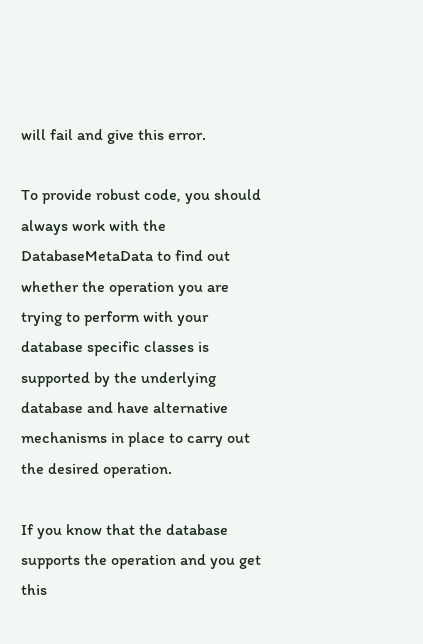will fail and give this error.

To provide robust code, you should always work with the DatabaseMetaData to find out whether the operation you are trying to perform with your database specific classes is supported by the underlying database and have alternative mechanisms in place to carry out the desired operation.

If you know that the database supports the operation and you get this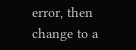error, then change to a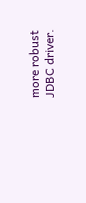more robust JDBC driver.